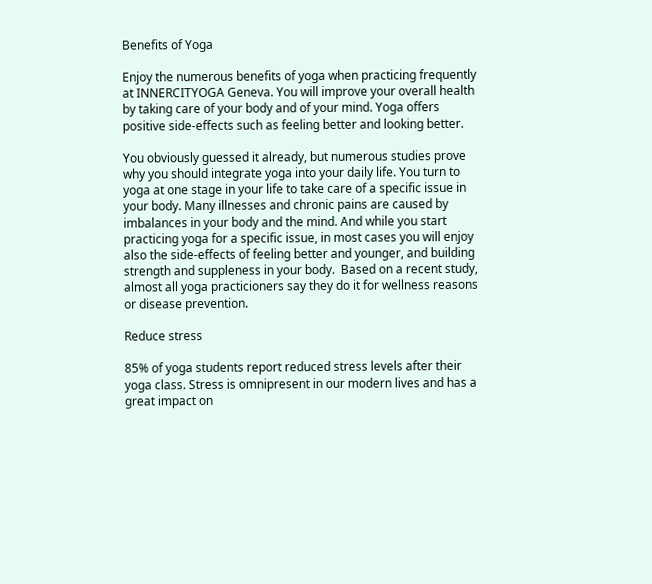Benefits of Yoga

Enjoy the numerous benefits of yoga when practicing frequently at INNERCITYOGA Geneva. You will improve your overall health by taking care of your body and of your mind. Yoga offers positive side-effects such as feeling better and looking better.

You obviously guessed it already, but numerous studies prove why you should integrate yoga into your daily life. You turn to yoga at one stage in your life to take care of a specific issue in your body. Many illnesses and chronic pains are caused by imbalances in your body and the mind. And while you start practicing yoga for a specific issue, in most cases you will enjoy also the side-effects of feeling better and younger, and building strength and suppleness in your body.  Based on a recent study, almost all yoga practicioners say they do it for wellness reasons or disease prevention.

Reduce stress

85% of yoga students report reduced stress levels after their yoga class. Stress is omnipresent in our modern lives and has a great impact on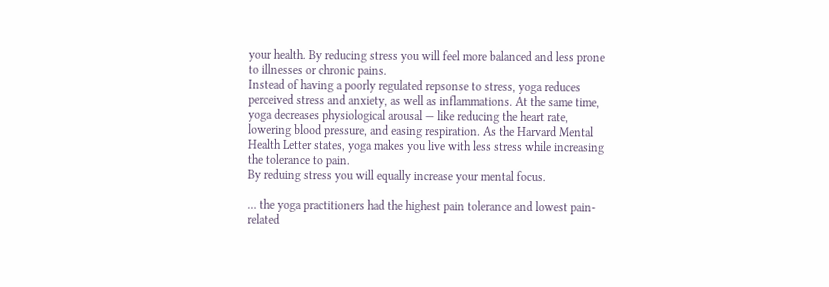your health. By reducing stress you will feel more balanced and less prone to illnesses or chronic pains.
Instead of having a poorly regulated repsonse to stress, yoga reduces perceived stress and anxiety, as well as inflammations. At the same time, yoga decreases physiological arousal — like reducing the heart rate, lowering blood pressure, and easing respiration. As the Harvard Mental Health Letter states, yoga makes you live with less stress while increasing the tolerance to pain.
By reduing stress you will equally increase your mental focus.

… the yoga practitioners had the highest pain tolerance and lowest pain-related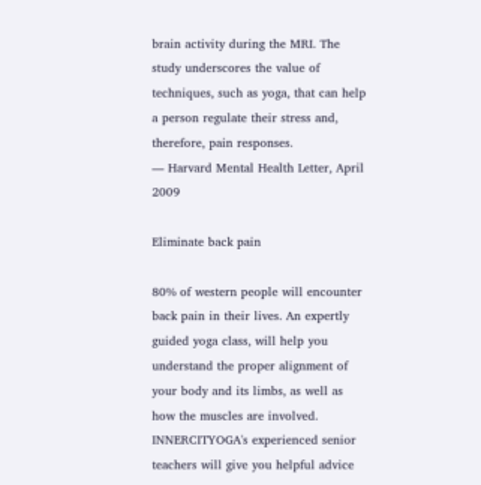brain activity during the MRI. The study underscores the value of techniques, such as yoga, that can help a person regulate their stress and, therefore, pain responses.
— Harvard Mental Health Letter, April 2009

Eliminate back pain

80% of western people will encounter back pain in their lives. An expertly guided yoga class, will help you understand the proper alignment of your body and its limbs, as well as how the muscles are involved. INNERCITYOGA's experienced senior teachers will give you helpful advice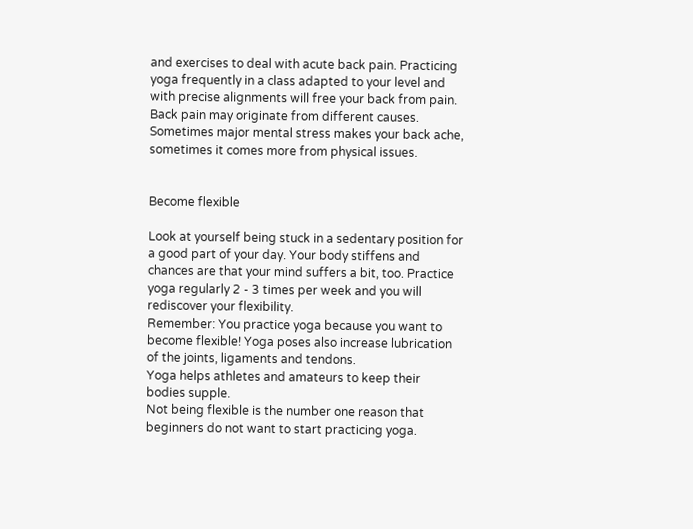and exercises to deal with acute back pain. Practicing yoga frequently in a class adapted to your level and with precise alignments will free your back from pain.
Back pain may originate from different causes. Sometimes major mental stress makes your back ache, sometimes it comes more from physical issues.


Become flexible

Look at yourself being stuck in a sedentary position for a good part of your day. Your body stiffens and chances are that your mind suffers a bit, too. Practice yoga regularly 2 - 3 times per week and you will rediscover your flexibility.
Remember: You practice yoga because you want to become flexible! Yoga poses also increase lubrication of the joints, ligaments and tendons.
Yoga helps athletes and amateurs to keep their bodies supple.
Not being flexible is the number one reason that beginners do not want to start practicing yoga.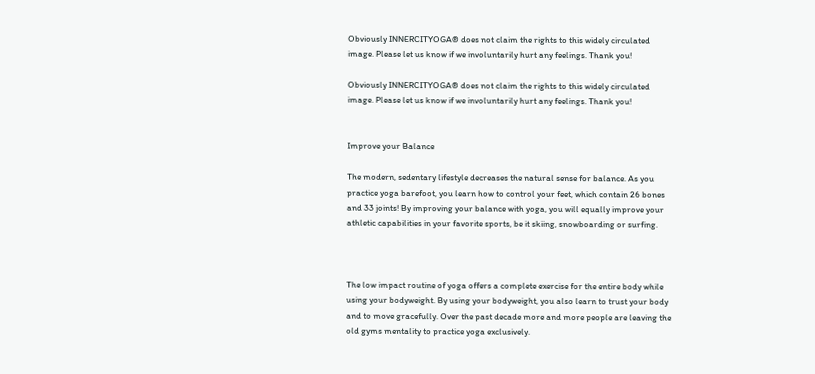Obviously INNERCITYOGA® does not claim the rights to this widely circulated image. Please let us know if we involuntarily hurt any feelings. Thank you!

Obviously INNERCITYOGA® does not claim the rights to this widely circulated image. Please let us know if we involuntarily hurt any feelings. Thank you!


Improve your Balance

The modern, sedentary lifestyle decreases the natural sense for balance. As you practice yoga barefoot, you learn how to control your feet, which contain 26 bones and 33 joints! By improving your balance with yoga, you will equally improve your athletic capabilities in your favorite sports, be it skiing, snowboarding or surfing.



The low impact routine of yoga offers a complete exercise for the entire body while using your bodyweight. By using your bodyweight, you also learn to trust your body and to move gracefully. Over the past decade more and more people are leaving the old gyms mentality to practice yoga exclusively.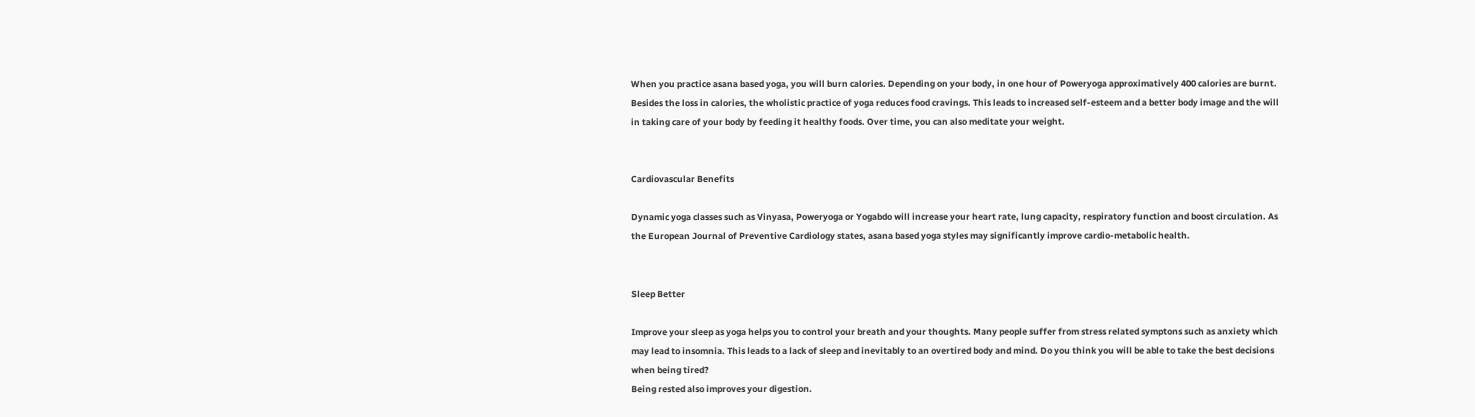When you practice asana based yoga, you will burn calories. Depending on your body, in one hour of Poweryoga approximatively 400 calories are burnt. Besides the loss in calories, the wholistic practice of yoga reduces food cravings. This leads to increased self-esteem and a better body image and the will in taking care of your body by feeding it healthy foods. Over time, you can also meditate your weight.


Cardiovascular Benefits

Dynamic yoga classes such as Vinyasa, Poweryoga or Yogabdo will increase your heart rate, lung capacity, respiratory function and boost circulation. As the European Journal of Preventive Cardiology states, asana based yoga styles may significantly improve cardio-metabolic health.


Sleep Better

Improve your sleep as yoga helps you to control your breath and your thoughts. Many people suffer from stress related symptons such as anxiety which may lead to insomnia. This leads to a lack of sleep and inevitably to an overtired body and mind. Do you think you will be able to take the best decisions when being tired?
Being rested also improves your digestion.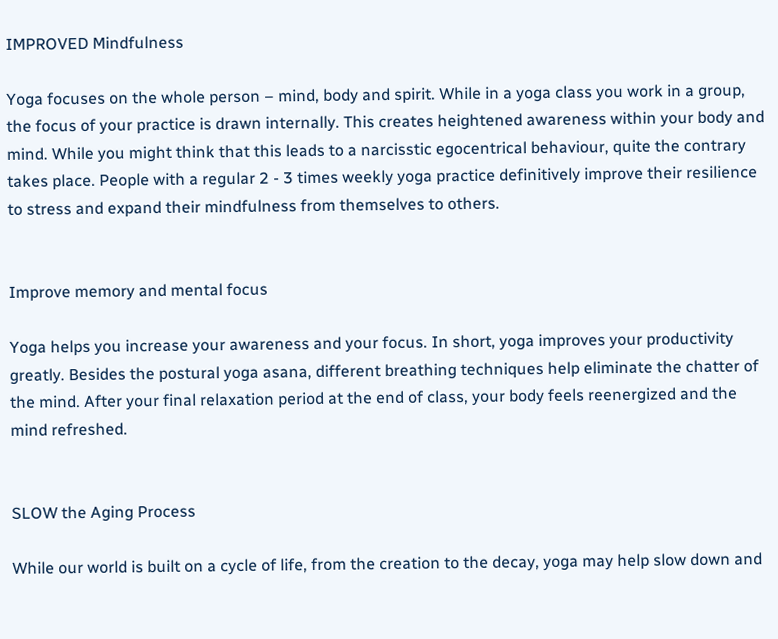IMPROVED Mindfulness

Yoga focuses on the whole person – mind, body and spirit. While in a yoga class you work in a group, the focus of your practice is drawn internally. This creates heightened awareness within your body and mind. While you might think that this leads to a narcisstic egocentrical behaviour, quite the contrary takes place. People with a regular 2 - 3 times weekly yoga practice definitively improve their resilience to stress and expand their mindfulness from themselves to others.


Improve memory and mental focus

Yoga helps you increase your awareness and your focus. In short, yoga improves your productivity greatly. Besides the postural yoga asana, different breathing techniques help eliminate the chatter of the mind. After your final relaxation period at the end of class, your body feels reenergized and the mind refreshed.


SLOW the Aging Process

While our world is built on a cycle of life, from the creation to the decay, yoga may help slow down and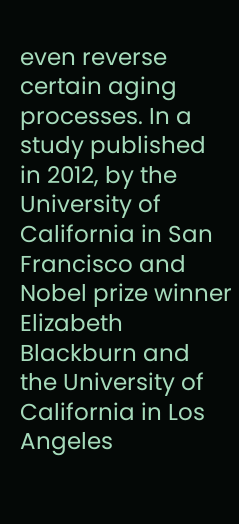even reverse certain aging processes. In a study published in 2012, by the University of California in San Francisco and Nobel prize winner Elizabeth Blackburn and the University of California in Los Angeles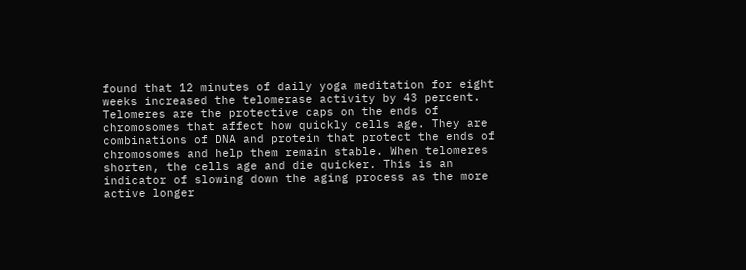found that 12 minutes of daily yoga meditation for eight weeks increased the telomerase activity by 43 percent. Telomeres are the protective caps on the ends of chromosomes that affect how quickly cells age. They are combinations of DNA and protein that protect the ends of chromosomes and help them remain stable. When telomeres shorten, the cells age and die quicker. This is an indicator of slowing down the aging process as the more active longer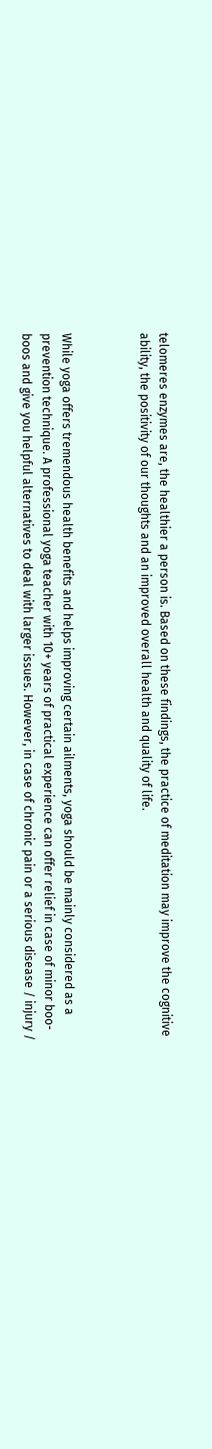telomeres enzymes are, the healthier a person is. Based on these findings, the practice of meditation may improve the cognitive ability, the positivity of our thoughts and an improved overall health and quality of life.



While yoga offers tremendous health benefits and helps improving certain ailments, yoga should be mainly considered as a prevention technique. A professional yoga teacher with 10+ years of practical experience can offer relief in case of minor boo-boos and give you helpful alternatives to deal with larger issues. However, in case of chronic pain or a serious disease / injury /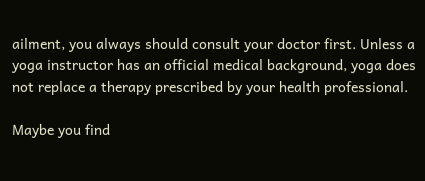ailment, you always should consult your doctor first. Unless a yoga instructor has an official medical background, yoga does not replace a therapy prescribed by your health professional.

Maybe you find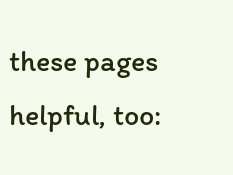these pages helpful, too: